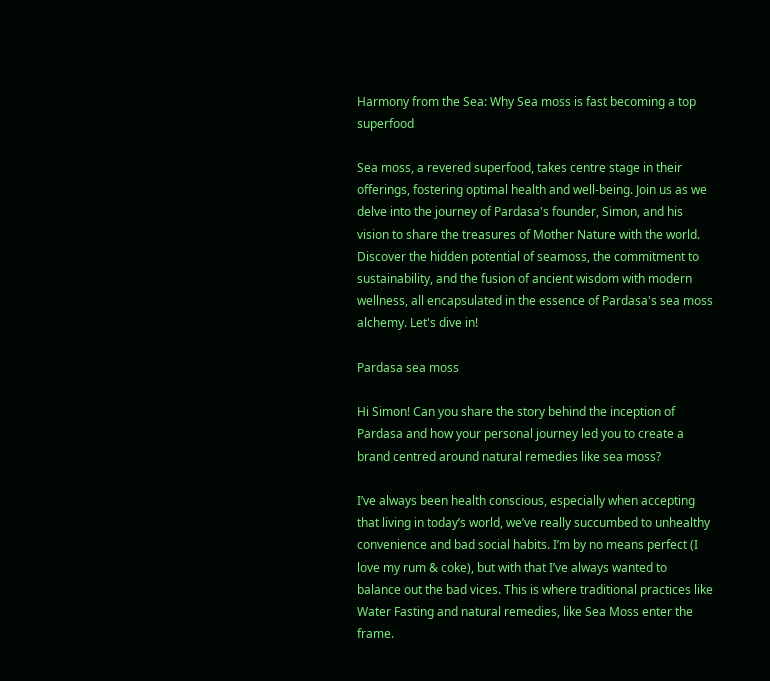Harmony from the Sea: Why Sea moss is fast becoming a top superfood

Sea moss, a revered superfood, takes centre stage in their offerings, fostering optimal health and well-being. Join us as we delve into the journey of Pardasa's founder, Simon, and his vision to share the treasures of Mother Nature with the world. Discover the hidden potential of seamoss, the commitment to sustainability, and the fusion of ancient wisdom with modern wellness, all encapsulated in the essence of Pardasa's sea moss alchemy. Let's dive in!

Pardasa sea moss

Hi Simon! Can you share the story behind the inception of Pardasa and how your personal journey led you to create a brand centred around natural remedies like sea moss?

I’ve always been health conscious, especially when accepting that living in today’s world, we’ve really succumbed to unhealthy convenience and bad social habits. I’m by no means perfect (I love my rum & coke), but with that I’ve always wanted to balance out the bad vices. This is where traditional practices like Water Fasting and natural remedies, like Sea Moss enter the frame.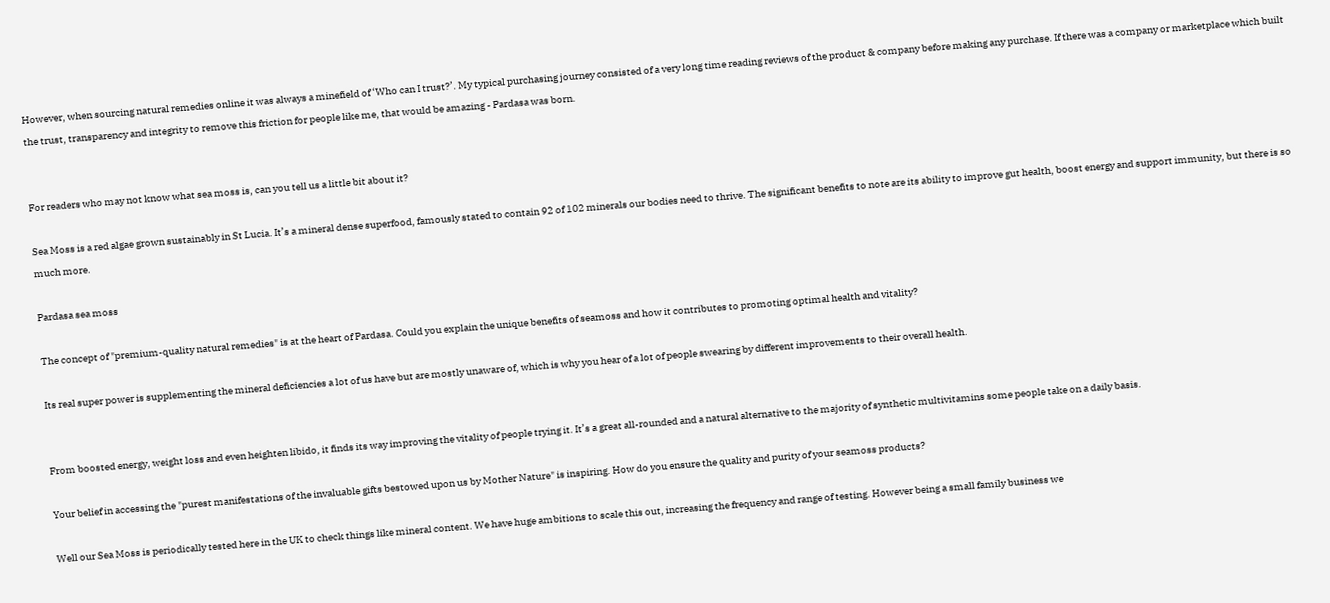However, when sourcing natural remedies online it was always a minefield of ‘Who can I trust?’. My typical purchasing journey consisted of a very long time reading reviews of the product & company before making any purchase. If there was a company or marketplace which built the trust, transparency and integrity to remove this friction for people like me, that would be amazing - Pardasa was born.


For readers who may not know what sea moss is, can you tell us a little bit about it?

Sea Moss is a red algae grown sustainably in St Lucia. It’s a mineral dense superfood, famously stated to contain 92 of 102 minerals our bodies need to thrive. The significant benefits to note are its ability to improve gut health, boost energy and support immunity, but there is so much more.

Pardasa sea moss

The concept of "premium-quality natural remedies" is at the heart of Pardasa. Could you explain the unique benefits of seamoss and how it contributes to promoting optimal health and vitality?

Its real super power is supplementing the mineral deficiencies a lot of us have but are mostly unaware of, which is why you hear of a lot of people swearing by different improvements to their overall health.


From boosted energy, weight loss and even heighten libido, it finds its way improving the vitality of people trying it. It’s a great all-rounded and a natural alternative to the majority of synthetic multivitamins some people take on a daily basis.

Your belief in accessing the "purest manifestations of the invaluable gifts bestowed upon us by Mother Nature" is inspiring. How do you ensure the quality and purity of your seamoss products?

Well our Sea Moss is periodically tested here in the UK to check things like mineral content. We have huge ambitions to scale this out, increasing the frequency and range of testing. However being a small family business we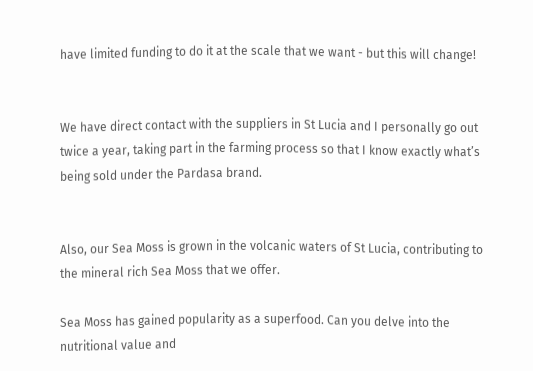have limited funding to do it at the scale that we want - but this will change!


We have direct contact with the suppliers in St Lucia and I personally go out twice a year, taking part in the farming process so that I know exactly what’s being sold under the Pardasa brand.


Also, our Sea Moss is grown in the volcanic waters of St Lucia, contributing to the mineral rich Sea Moss that we offer.

Sea Moss has gained popularity as a superfood. Can you delve into the nutritional value and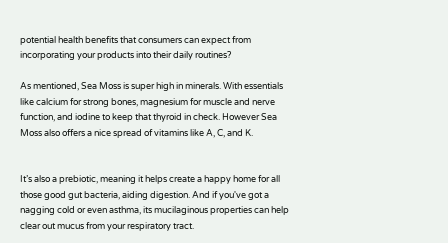potential health benefits that consumers can expect from incorporating your products into their daily routines?

As mentioned, Sea Moss is super high in minerals. With essentials like calcium for strong bones, magnesium for muscle and nerve function, and iodine to keep that thyroid in check. However Sea Moss also offers a nice spread of vitamins like A, C, and K.


It’s also a prebiotic, meaning it helps create a happy home for all those good gut bacteria, aiding digestion. And if you've got a nagging cold or even asthma, its mucilaginous properties can help clear out mucus from your respiratory tract.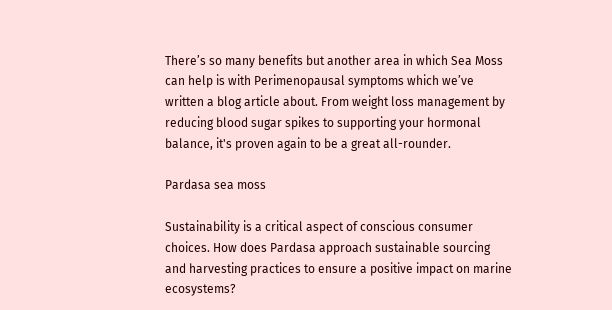There’s so many benefits but another area in which Sea Moss can help is with Perimenopausal symptoms which we’ve written a blog article about. From weight loss management by reducing blood sugar spikes to supporting your hormonal balance, it's proven again to be a great all-rounder.

Pardasa sea moss

Sustainability is a critical aspect of conscious consumer choices. How does Pardasa approach sustainable sourcing and harvesting practices to ensure a positive impact on marine ecosystems?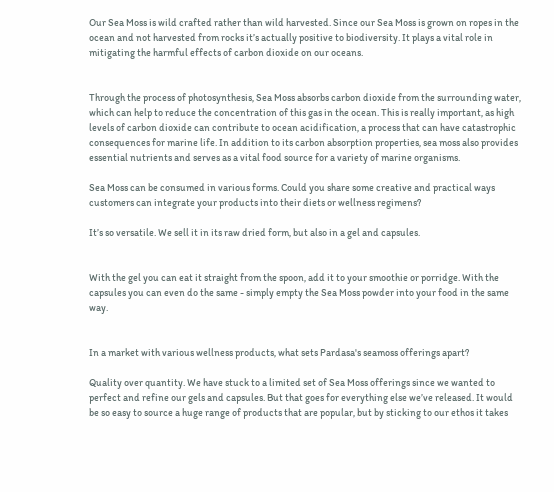Our Sea Moss is wild crafted rather than wild harvested. Since our Sea Moss is grown on ropes in the ocean and not harvested from rocks it’s actually positive to biodiversity. It plays a vital role in mitigating the harmful effects of carbon dioxide on our oceans.


Through the process of photosynthesis, Sea Moss absorbs carbon dioxide from the surrounding water, which can help to reduce the concentration of this gas in the ocean. This is really important, as high levels of carbon dioxide can contribute to ocean acidification, a process that can have catastrophic consequences for marine life. In addition to its carbon absorption properties, sea moss also provides essential nutrients and serves as a vital food source for a variety of marine organisms.

Sea Moss can be consumed in various forms. Could you share some creative and practical ways customers can integrate your products into their diets or wellness regimens?

It’s so versatile. We sell it in its raw dried form, but also in a gel and capsules.


With the gel you can eat it straight from the spoon, add it to your smoothie or porridge. With the capsules you can even do the same - simply empty the Sea Moss powder into your food in the same way.


In a market with various wellness products, what sets Pardasa's seamoss offerings apart?

Quality over quantity. We have stuck to a limited set of Sea Moss offerings since we wanted to perfect and refine our gels and capsules. But that goes for everything else we’ve released. It would be so easy to source a huge range of products that are popular, but by sticking to our ethos it takes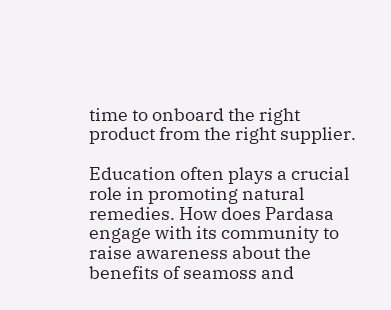time to onboard the right product from the right supplier.

Education often plays a crucial role in promoting natural remedies. How does Pardasa engage with its community to raise awareness about the benefits of seamoss and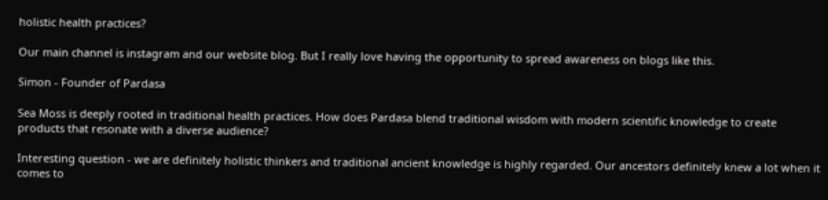holistic health practices?

Our main channel is instagram and our website blog. But I really love having the opportunity to spread awareness on blogs like this.

Simon - Founder of Pardasa

Sea Moss is deeply rooted in traditional health practices. How does Pardasa blend traditional wisdom with modern scientific knowledge to create products that resonate with a diverse audience?

Interesting question - we are definitely holistic thinkers and traditional ancient knowledge is highly regarded. Our ancestors definitely knew a lot when it comes to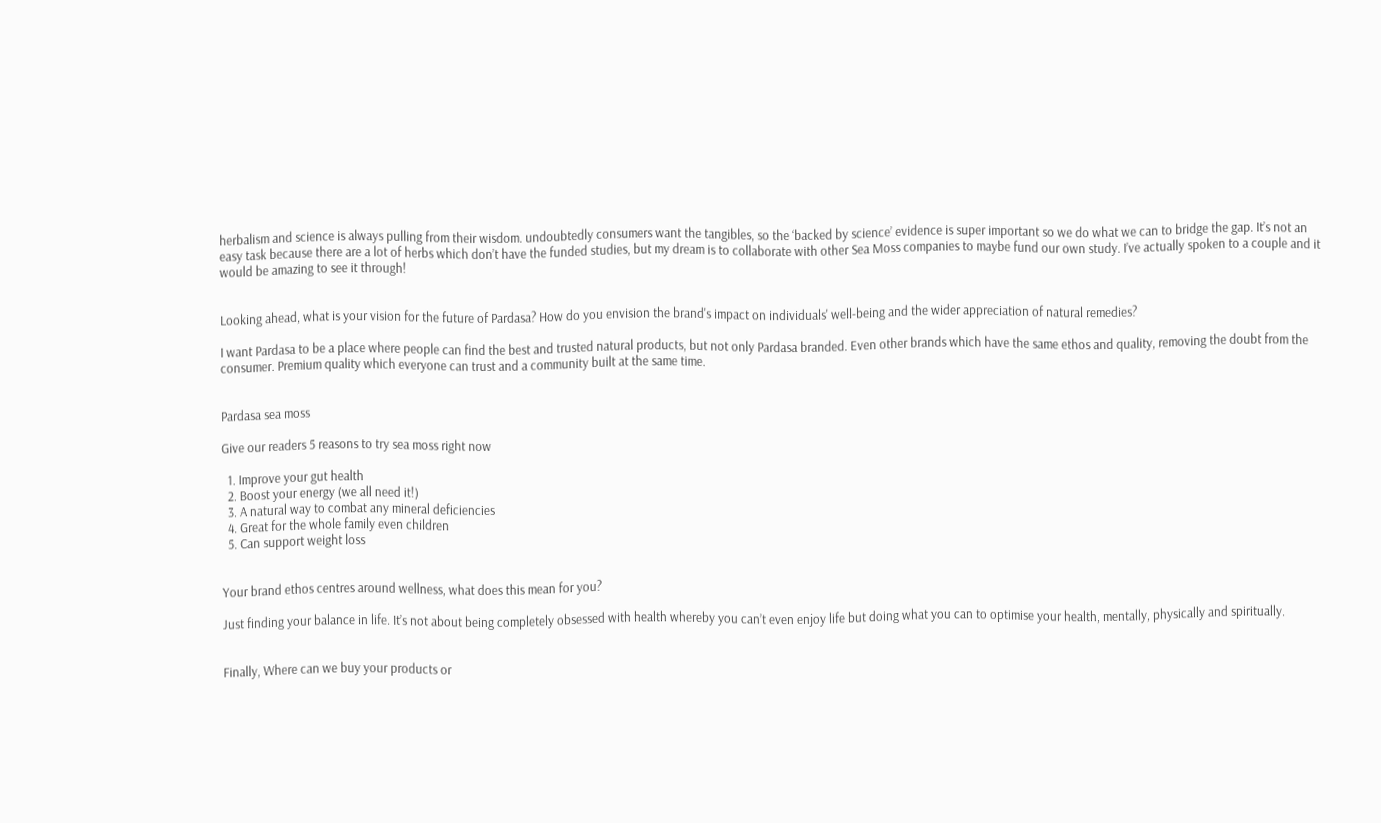herbalism and science is always pulling from their wisdom. undoubtedly consumers want the tangibles, so the ‘backed by science’ evidence is super important so we do what we can to bridge the gap. It’s not an easy task because there are a lot of herbs which don’t have the funded studies, but my dream is to collaborate with other Sea Moss companies to maybe fund our own study. I’ve actually spoken to a couple and it would be amazing to see it through!


Looking ahead, what is your vision for the future of Pardasa? How do you envision the brand's impact on individuals' well-being and the wider appreciation of natural remedies?

I want Pardasa to be a place where people can find the best and trusted natural products, but not only Pardasa branded. Even other brands which have the same ethos and quality, removing the doubt from the consumer. Premium quality which everyone can trust and a community built at the same time.


Pardasa sea moss

Give our readers 5 reasons to try sea moss right now

  1. Improve your gut health
  2. Boost your energy (we all need it!)
  3. A natural way to combat any mineral deficiencies
  4. Great for the whole family even children
  5. Can support weight loss


Your brand ethos centres around wellness, what does this mean for you?

Just finding your balance in life. It’s not about being completely obsessed with health whereby you can’t even enjoy life but doing what you can to optimise your health, mentally, physically and spiritually.


Finally, Where can we buy your products or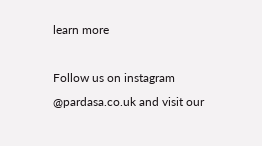learn more

Follow us on instagram @pardasa.co.uk and visit our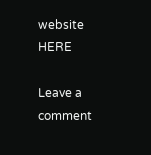website HERE

Leave a comment